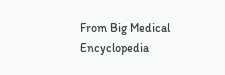From Big Medical Encyclopedia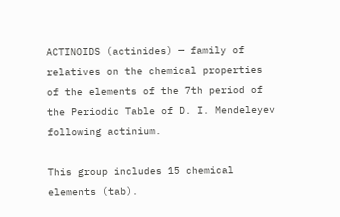ACTINOIDS (actinides) — family of relatives on the chemical properties of the elements of the 7th period of the Periodic Table of D. I. Mendeleyev following actinium.

This group includes 15 chemical elements (tab).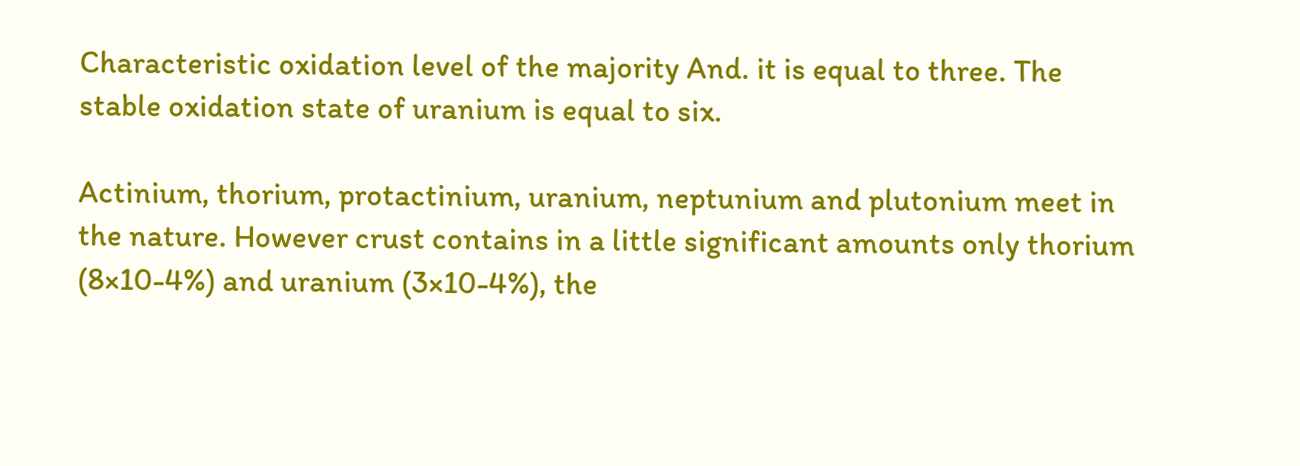Characteristic oxidation level of the majority And. it is equal to three. The stable oxidation state of uranium is equal to six.

Actinium, thorium, protactinium, uranium, neptunium and plutonium meet in the nature. However crust contains in a little significant amounts only thorium (8×10-4%) and uranium (3×10-4%), the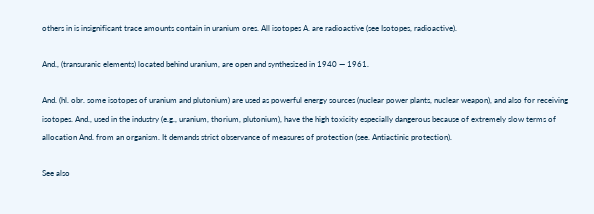others in is insignificant trace amounts contain in uranium ores. All isotopes A. are radioactive (see Isotopes, radioactive).

And., (transuranic elements) located behind uranium, are open and synthesized in 1940 — 1961.

And. (hl. obr. some isotopes of uranium and plutonium) are used as powerful energy sources (nuclear power plants, nuclear weapon), and also for receiving isotopes. And., used in the industry (e.g., uranium, thorium, plutonium), have the high toxicity especially dangerous because of extremely slow terms of allocation And. from an organism. It demands strict observance of measures of protection (see. Antiactinic protection).

See also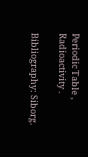Periodic Table , Radioactivity .

Bibliography: Siborg.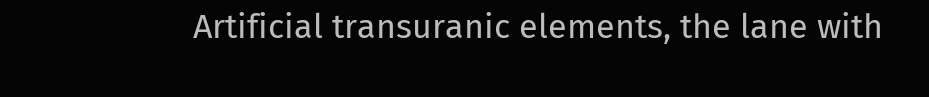Artificial transuranic elements, the lane with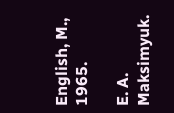English, M., 1965.

E. A. Maksimyuk.